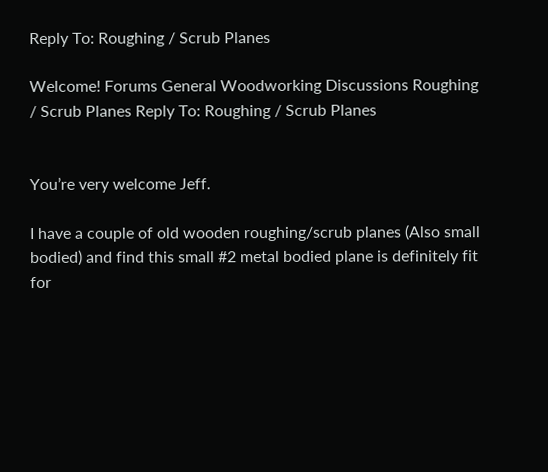Reply To: Roughing / Scrub Planes

Welcome! Forums General Woodworking Discussions Roughing / Scrub Planes Reply To: Roughing / Scrub Planes


You’re very welcome Jeff.

I have a couple of old wooden roughing/scrub planes (Also small bodied) and find this small #2 metal bodied plane is definitely fit for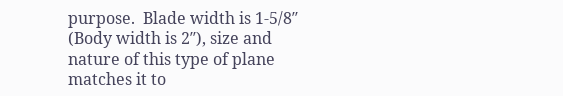purpose.  Blade width is 1-5/8″ (Body width is 2″), size and nature of this type of plane matches it to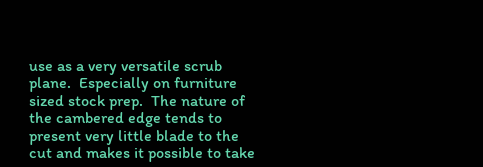use as a very versatile scrub plane.  Especially on furniture sized stock prep.  The nature of the cambered edge tends to present very little blade to the cut and makes it possible to take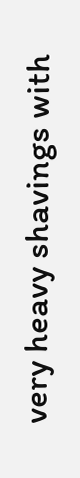very heavy shavings with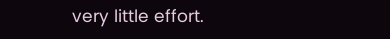very little effort.